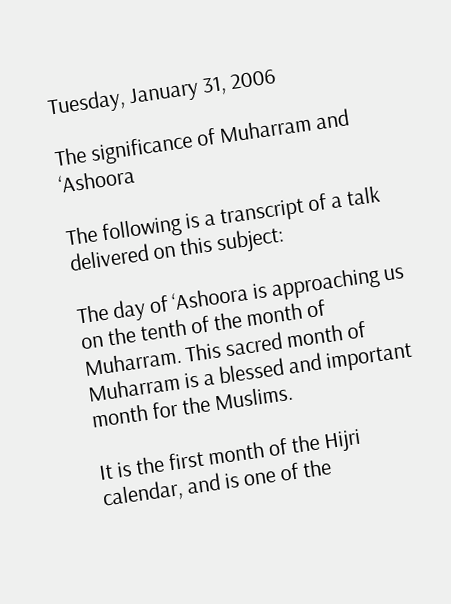Tuesday, January 31, 2006

The significance of Muharram and ‘Ashoora

The following is a transcript of a talk delivered on this subject:

The day of ‘Ashoora is approaching us on the tenth of the month of Muharram. This sacred month of Muharram is a blessed and important month for the Muslims.

It is the first month of the Hijri calendar, and is one of the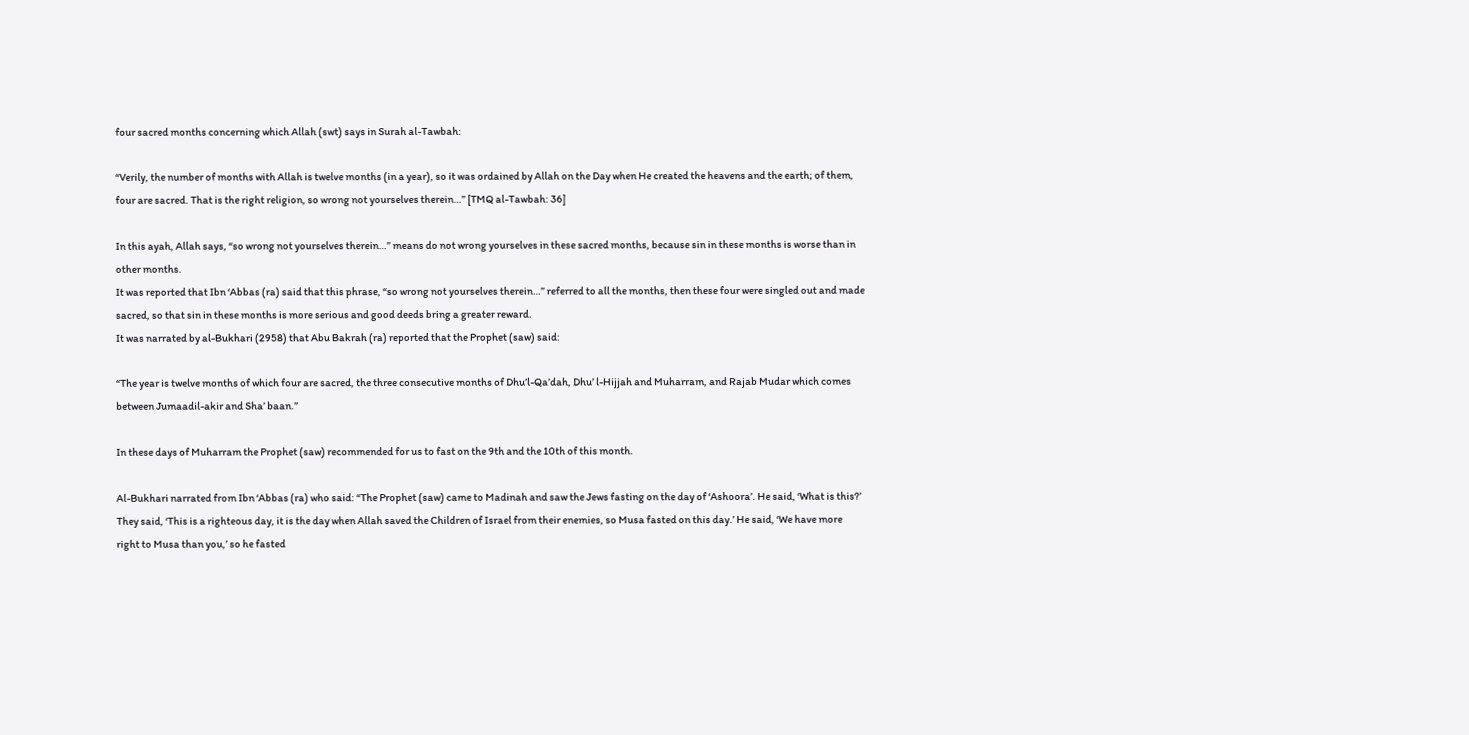four sacred months concerning which Allah (swt) says in Surah al-Tawbah:

“Verily, the number of months with Allah is twelve months (in a year), so it was ordained by Allah on the Day when He created the heavens and the earth; of them, four are sacred. That is the right religion, so wrong not yourselves therein…” [TMQ al-Tawbah: 36]

In this ayah, Allah says, “so wrong not yourselves therein…” means do not wrong yourselves in these sacred months, because sin in these months is worse than in other months.
It was reported that Ibn ‘Abbas (ra) said that this phrase, “so wrong not yourselves therein…” referred to all the months, then these four were singled out and made sacred, so that sin in these months is more serious and good deeds bring a greater reward.
It was narrated by al-Bukhari (2958) that Abu Bakrah (ra) reported that the Prophet (saw) said:

“The year is twelve months of which four are sacred, the three consecutive months of Dhu’l-Qa’dah, Dhu’ l-Hijjah and Muharram, and Rajab Mudar which comes between Jumaadil-akir and Sha’ baan.”

In these days of Muharram the Prophet (saw) recommended for us to fast on the 9th and the 10th of this month.

Al-Bukhari narrated from Ibn ‘Abbas (ra) who said: “The Prophet (saw) came to Madinah and saw the Jews fasting on the day of ‘Ashoora’. He said, ‘What is this?’ They said, ‘This is a righteous day, it is the day when Allah saved the Children of Israel from their enemies, so Musa fasted on this day.’ He said, ‘We have more right to Musa than you,’ so he fasted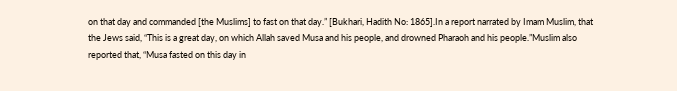on that day and commanded [the Muslims] to fast on that day.” [Bukhari, Hadith No: 1865].In a report narrated by Imam Muslim, that the Jews said, “This is a great day, on which Allah saved Musa and his people, and drowned Pharaoh and his people.”Muslim also reported that, “Musa fasted on this day in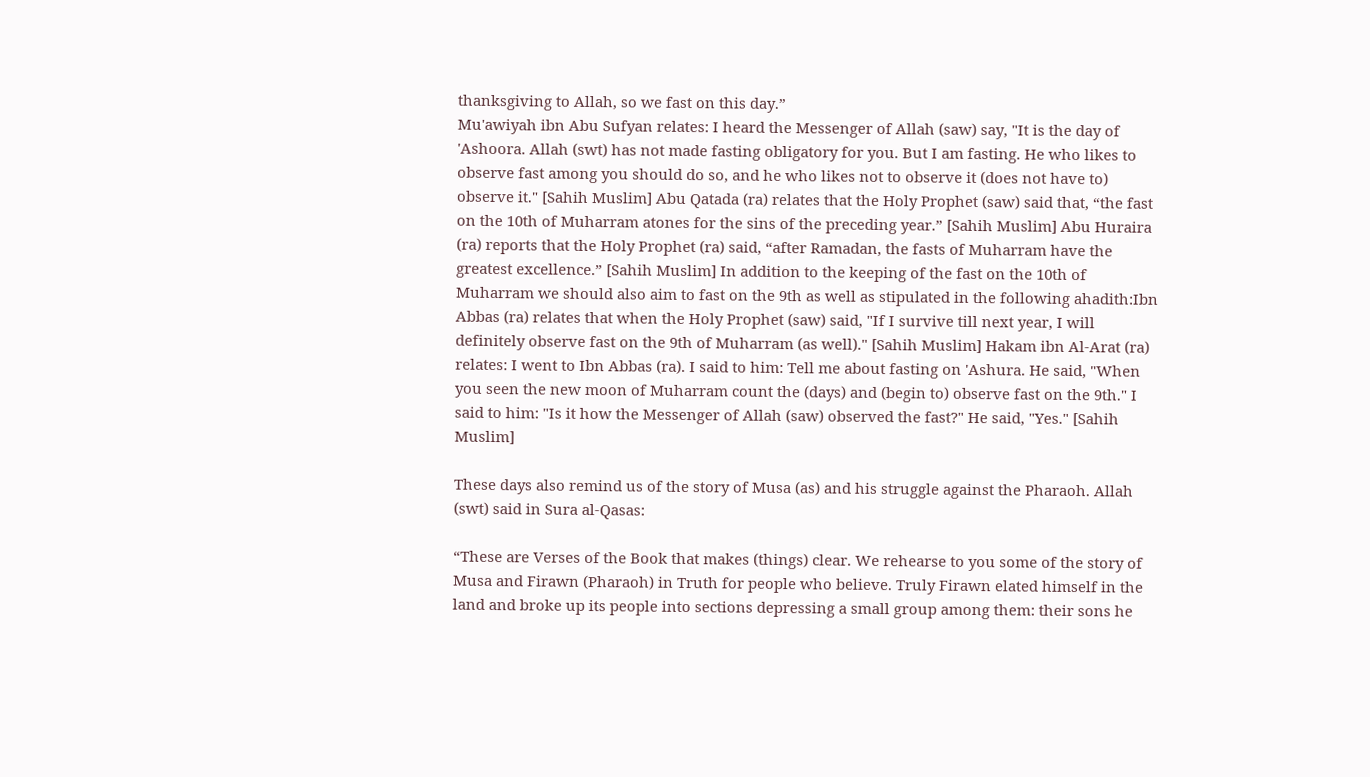thanksgiving to Allah, so we fast on this day.”
Mu'awiyah ibn Abu Sufyan relates: I heard the Messenger of Allah (saw) say, "It is the day of 'Ashoora. Allah (swt) has not made fasting obligatory for you. But I am fasting. He who likes to observe fast among you should do so, and he who likes not to observe it (does not have to) observe it." [Sahih Muslim] Abu Qatada (ra) relates that the Holy Prophet (saw) said that, “the fast on the 10th of Muharram atones for the sins of the preceding year.” [Sahih Muslim] Abu Huraira (ra) reports that the Holy Prophet (ra) said, “after Ramadan, the fasts of Muharram have the greatest excellence.” [Sahih Muslim] In addition to the keeping of the fast on the 10th of Muharram we should also aim to fast on the 9th as well as stipulated in the following ahadith:Ibn Abbas (ra) relates that when the Holy Prophet (saw) said, "If I survive till next year, I will definitely observe fast on the 9th of Muharram (as well)." [Sahih Muslim] Hakam ibn Al-Arat (ra) relates: I went to Ibn Abbas (ra). I said to him: Tell me about fasting on 'Ashura. He said, "When you seen the new moon of Muharram count the (days) and (begin to) observe fast on the 9th." I said to him: "Is it how the Messenger of Allah (saw) observed the fast?" He said, "Yes." [Sahih Muslim]

These days also remind us of the story of Musa (as) and his struggle against the Pharaoh. Allah (swt) said in Sura al-Qasas:

“These are Verses of the Book that makes (things) clear. We rehearse to you some of the story of Musa and Firawn (Pharaoh) in Truth for people who believe. Truly Firawn elated himself in the land and broke up its people into sections depressing a small group among them: their sons he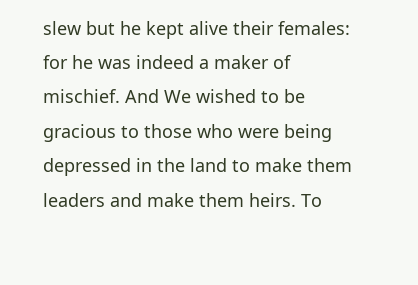slew but he kept alive their females: for he was indeed a maker of mischief. And We wished to be gracious to those who were being depressed in the land to make them leaders and make them heirs. To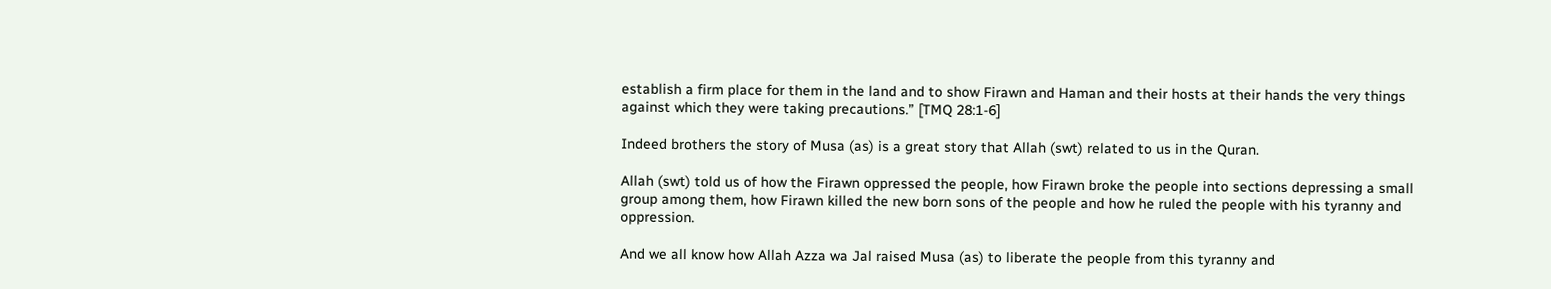establish a firm place for them in the land and to show Firawn and Haman and their hosts at their hands the very things against which they were taking precautions.” [TMQ 28:1-6]

Indeed brothers the story of Musa (as) is a great story that Allah (swt) related to us in the Quran.

Allah (swt) told us of how the Firawn oppressed the people, how Firawn broke the people into sections depressing a small group among them, how Firawn killed the new born sons of the people and how he ruled the people with his tyranny and oppression.

And we all know how Allah Azza wa Jal raised Musa (as) to liberate the people from this tyranny and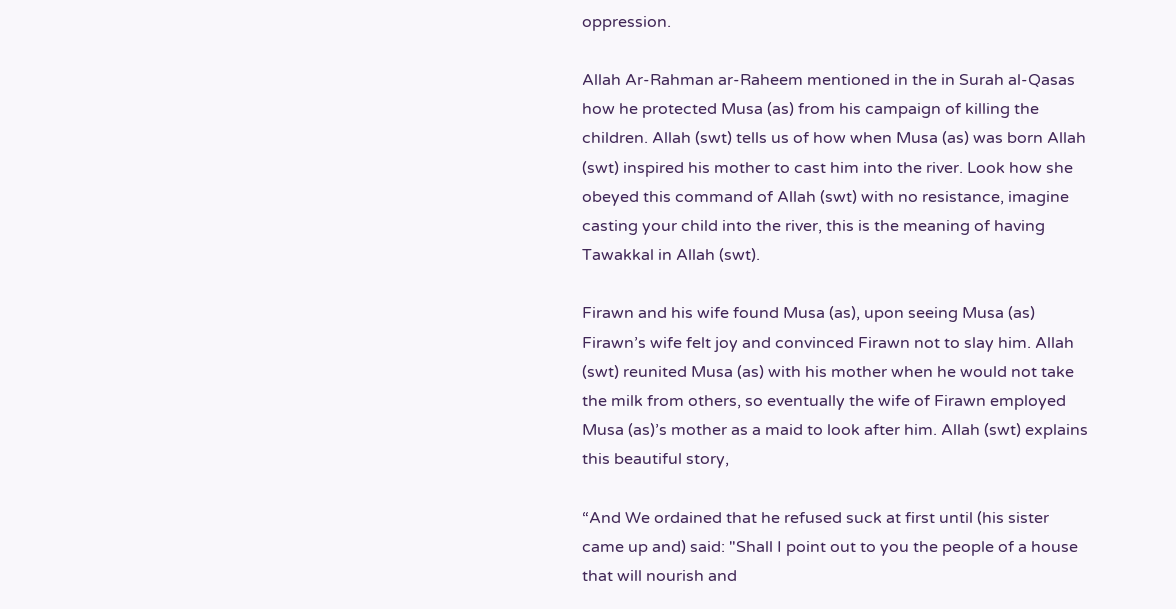oppression.

Allah Ar-Rahman ar-Raheem mentioned in the in Surah al-Qasas how he protected Musa (as) from his campaign of killing the children. Allah (swt) tells us of how when Musa (as) was born Allah (swt) inspired his mother to cast him into the river. Look how she obeyed this command of Allah (swt) with no resistance, imagine casting your child into the river, this is the meaning of having Tawakkal in Allah (swt).

Firawn and his wife found Musa (as), upon seeing Musa (as) Firawn’s wife felt joy and convinced Firawn not to slay him. Allah (swt) reunited Musa (as) with his mother when he would not take the milk from others, so eventually the wife of Firawn employed Musa (as)’s mother as a maid to look after him. Allah (swt) explains this beautiful story,

“And We ordained that he refused suck at first until (his sister came up and) said: "Shall I point out to you the people of a house that will nourish and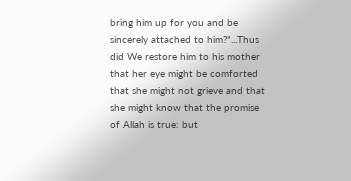bring him up for you and be sincerely attached to him?"...Thus did We restore him to his mother that her eye might be comforted that she might not grieve and that she might know that the promise of Allah is true: but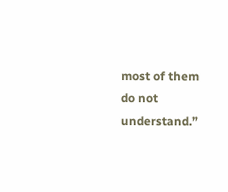most of them do not understand.”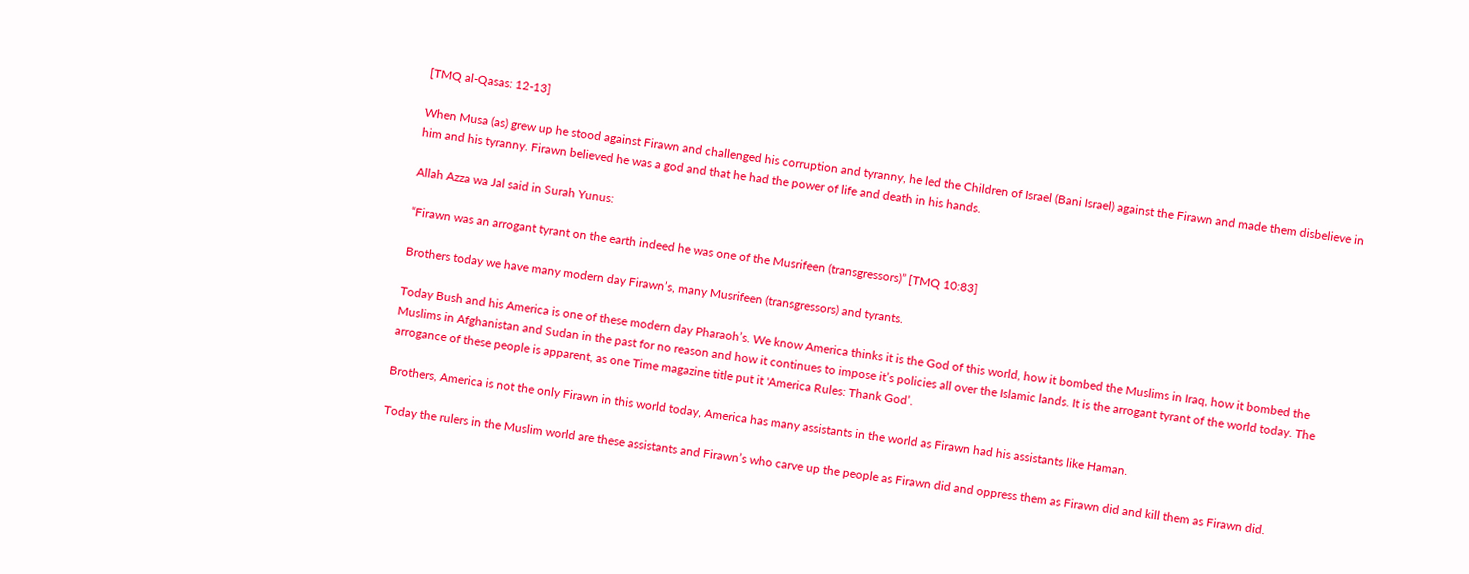[TMQ al-Qasas: 12-13]

When Musa (as) grew up he stood against Firawn and challenged his corruption and tyranny, he led the Children of Israel (Bani Israel) against the Firawn and made them disbelieve in him and his tyranny. Firawn believed he was a god and that he had the power of life and death in his hands.

Allah Azza wa Jal said in Surah Yunus:

“Firawn was an arrogant tyrant on the earth indeed he was one of the Musrifeen (transgressors)” [TMQ 10:83]

Brothers today we have many modern day Firawn’s, many Musrifeen (transgressors) and tyrants.

Today Bush and his America is one of these modern day Pharaoh’s. We know America thinks it is the God of this world, how it bombed the Muslims in Iraq, how it bombed the Muslims in Afghanistan and Sudan in the past for no reason and how it continues to impose it’s policies all over the Islamic lands. It is the arrogant tyrant of the world today. The arrogance of these people is apparent, as one Time magazine title put it 'America Rules: Thank God’.

Brothers, America is not the only Firawn in this world today, America has many assistants in the world as Firawn had his assistants like Haman.

Today the rulers in the Muslim world are these assistants and Firawn’s who carve up the people as Firawn did and oppress them as Firawn did and kill them as Firawn did.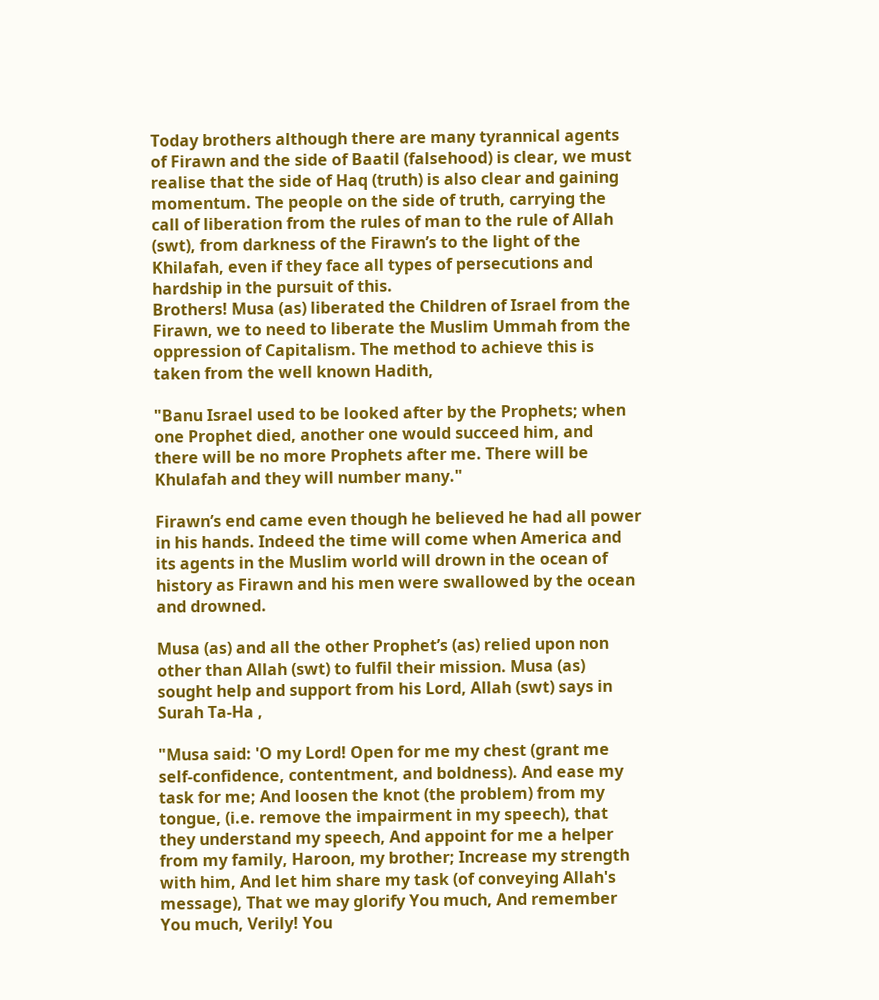Today brothers although there are many tyrannical agents of Firawn and the side of Baatil (falsehood) is clear, we must realise that the side of Haq (truth) is also clear and gaining momentum. The people on the side of truth, carrying the call of liberation from the rules of man to the rule of Allah (swt), from darkness of the Firawn’s to the light of the Khilafah, even if they face all types of persecutions and hardship in the pursuit of this.
Brothers! Musa (as) liberated the Children of Israel from the Firawn, we to need to liberate the Muslim Ummah from the oppression of Capitalism. The method to achieve this is taken from the well known Hadith,

"Banu Israel used to be looked after by the Prophets; when one Prophet died, another one would succeed him, and there will be no more Prophets after me. There will be Khulafah and they will number many."

Firawn’s end came even though he believed he had all power in his hands. Indeed the time will come when America and its agents in the Muslim world will drown in the ocean of history as Firawn and his men were swallowed by the ocean and drowned.

Musa (as) and all the other Prophet’s (as) relied upon non other than Allah (swt) to fulfil their mission. Musa (as) sought help and support from his Lord, Allah (swt) says in Surah Ta-Ha ,

"Musa said: 'O my Lord! Open for me my chest (grant me self-confidence, contentment, and boldness). And ease my task for me; And loosen the knot (the problem) from my tongue, (i.e. remove the impairment in my speech), that they understand my speech, And appoint for me a helper from my family, Haroon, my brother; Increase my strength with him, And let him share my task (of conveying Allah's message), That we may glorify You much, And remember You much, Verily! You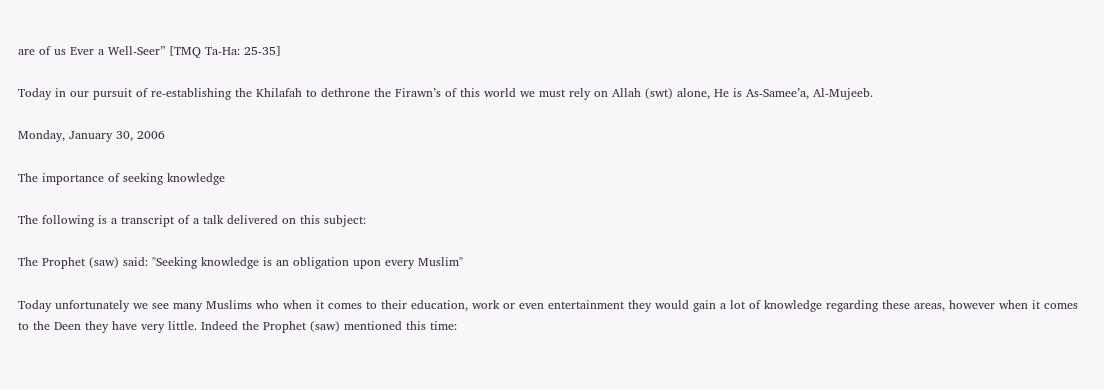are of us Ever a Well-Seer” [TMQ Ta-Ha: 25-35]

Today in our pursuit of re-establishing the Khilafah to dethrone the Firawn’s of this world we must rely on Allah (swt) alone, He is As-Samee’a, Al-Mujeeb.

Monday, January 30, 2006

The importance of seeking knowledge

The following is a transcript of a talk delivered on this subject:

The Prophet (saw) said: "Seeking knowledge is an obligation upon every Muslim"

Today unfortunately we see many Muslims who when it comes to their education, work or even entertainment they would gain a lot of knowledge regarding these areas, however when it comes to the Deen they have very little. Indeed the Prophet (saw) mentioned this time: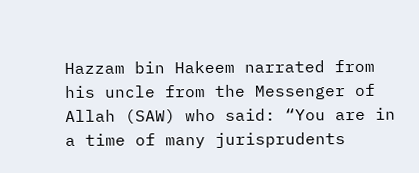Hazzam bin Hakeem narrated from his uncle from the Messenger of Allah (SAW) who said: “You are in a time of many jurisprudents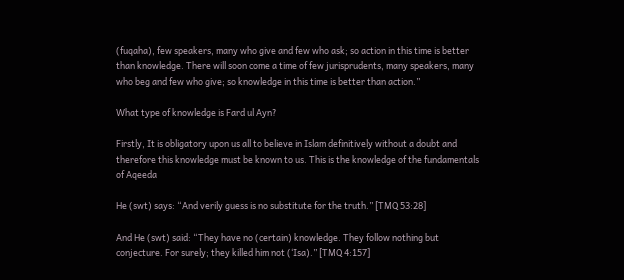(fuqaha), few speakers, many who give and few who ask; so action in this time is better than knowledge. There will soon come a time of few jurisprudents, many speakers, many who beg and few who give; so knowledge in this time is better than action.”

What type of knowledge is Fard ul Ayn?

Firstly, It is obligatory upon us all to believe in Islam definitively without a doubt and therefore this knowledge must be known to us. This is the knowledge of the fundamentals of Aqeeda

He (swt) says: “And verily guess is no substitute for the truth.” [TMQ 53:28]

And He (swt) said: “They have no (certain) knowledge. They follow nothing but conjecture. For surely; they killed him not (‘Isa).” [TMQ 4:157]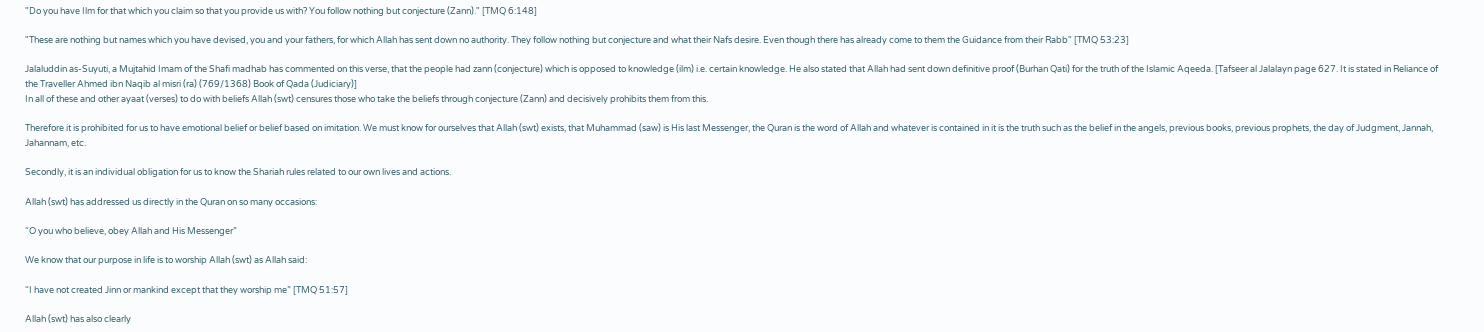"Do you have Ilm for that which you claim so that you provide us with? You follow nothing but conjecture (Zann)." [TMQ 6:148]

"These are nothing but names which you have devised, you and your fathers, for which Allah has sent down no authority. They follow nothing but conjecture and what their Nafs desire. Even though there has already come to them the Guidance from their Rabb" [TMQ 53:23]

Jalaluddin as-Suyuti, a Mujtahid Imam of the Shafi madhab has commented on this verse, that the people had zann (conjecture) which is opposed to knowledge (ilm) i.e. certain knowledge. He also stated that Allah had sent down definitive proof (Burhan Qati) for the truth of the Islamic Aqeeda. [Tafseer al Jalalayn page 627. It is stated in Reliance of the Traveller Ahmed ibn Naqib al misri (ra) (769/1368) Book of Qada (Judiciary)]
In all of these and other ayaat (verses) to do with beliefs Allah (swt) censures those who take the beliefs through conjecture (Zann) and decisively prohibits them from this.

Therefore it is prohibited for us to have emotional belief or belief based on imitation. We must know for ourselves that Allah (swt) exists, that Muhammad (saw) is His last Messenger, the Quran is the word of Allah and whatever is contained in it is the truth such as the belief in the angels, previous books, previous prophets, the day of Judgment, Jannah, Jahannam, etc.

Secondly, it is an individual obligation for us to know the Shariah rules related to our own lives and actions.

Allah (swt) has addressed us directly in the Quran on so many occasions:

“O you who believe, obey Allah and His Messenger”

We know that our purpose in life is to worship Allah (swt) as Allah said:

“I have not created Jinn or mankind except that they worship me” [TMQ 51:57]

Allah (swt) has also clearly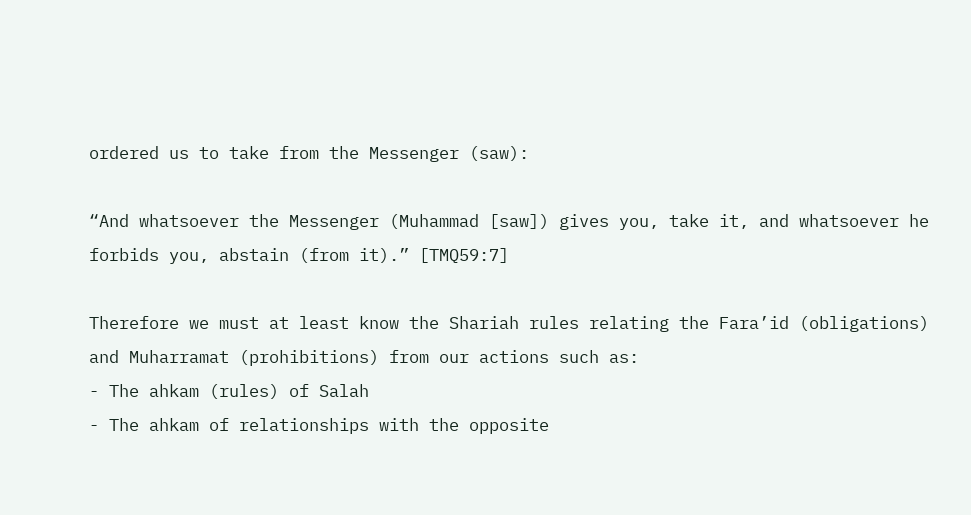ordered us to take from the Messenger (saw):

“And whatsoever the Messenger (Muhammad [saw]) gives you, take it, and whatsoever he forbids you, abstain (from it).” [TMQ59:7]

Therefore we must at least know the Shariah rules relating the Fara’id (obligations) and Muharramat (prohibitions) from our actions such as:
- The ahkam (rules) of Salah
- The ahkam of relationships with the opposite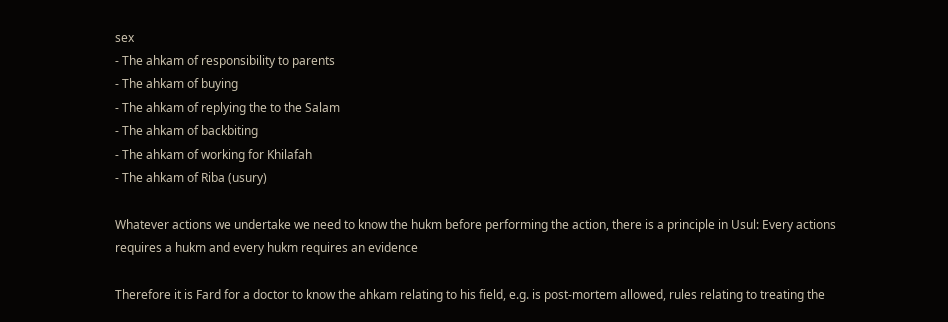sex
- The ahkam of responsibility to parents
- The ahkam of buying
- The ahkam of replying the to the Salam
- The ahkam of backbiting
- The ahkam of working for Khilafah
- The ahkam of Riba (usury)

Whatever actions we undertake we need to know the hukm before performing the action, there is a principle in Usul: Every actions requires a hukm and every hukm requires an evidence

Therefore it is Fard for a doctor to know the ahkam relating to his field, e.g. is post-mortem allowed, rules relating to treating the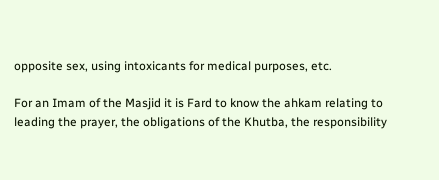opposite sex, using intoxicants for medical purposes, etc.

For an Imam of the Masjid it is Fard to know the ahkam relating to leading the prayer, the obligations of the Khutba, the responsibility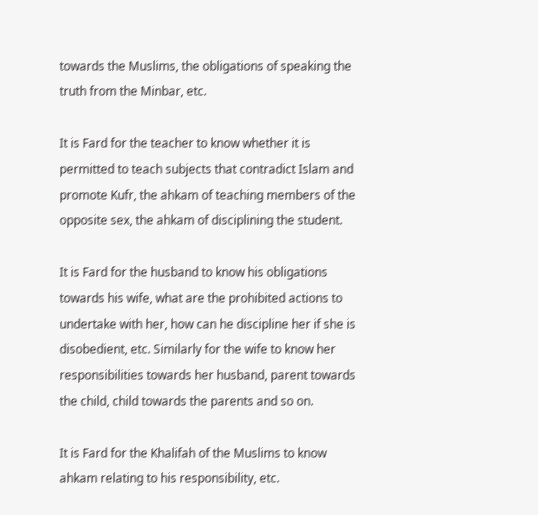towards the Muslims, the obligations of speaking the truth from the Minbar, etc.

It is Fard for the teacher to know whether it is permitted to teach subjects that contradict Islam and promote Kufr, the ahkam of teaching members of the opposite sex, the ahkam of disciplining the student.

It is Fard for the husband to know his obligations towards his wife, what are the prohibited actions to undertake with her, how can he discipline her if she is disobedient, etc. Similarly for the wife to know her responsibilities towards her husband, parent towards the child, child towards the parents and so on.

It is Fard for the Khalifah of the Muslims to know ahkam relating to his responsibility, etc.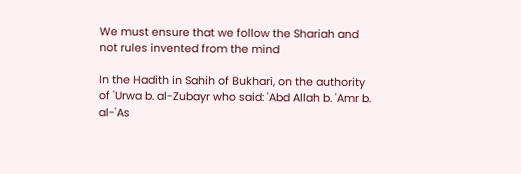We must ensure that we follow the Shariah and not rules invented from the mind

In the Hadith in Sahih of Bukhari, on the authority of 'Urwa b. al-Zubayr who said: 'Abd Allah b. 'Amr b. al-'As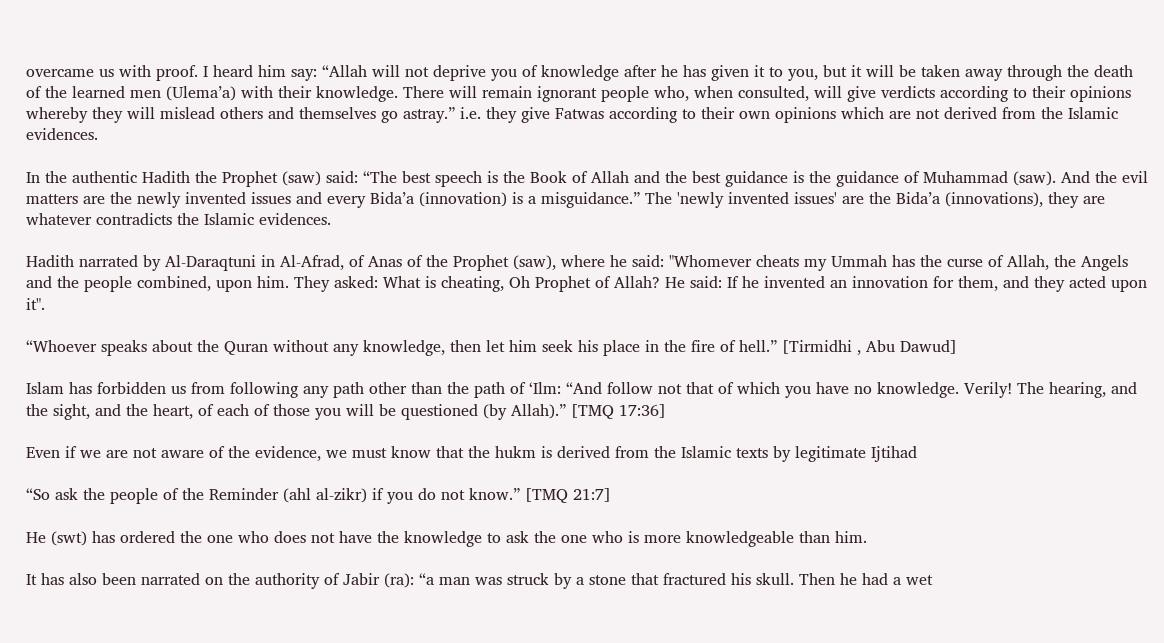overcame us with proof. I heard him say: “Allah will not deprive you of knowledge after he has given it to you, but it will be taken away through the death of the learned men (Ulema’a) with their knowledge. There will remain ignorant people who, when consulted, will give verdicts according to their opinions whereby they will mislead others and themselves go astray.” i.e. they give Fatwas according to their own opinions which are not derived from the Islamic evidences.

In the authentic Hadith the Prophet (saw) said: “The best speech is the Book of Allah and the best guidance is the guidance of Muhammad (saw). And the evil matters are the newly invented issues and every Bida’a (innovation) is a misguidance.” The 'newly invented issues' are the Bida’a (innovations), they are whatever contradicts the Islamic evidences.

Hadith narrated by Al-Daraqtuni in Al-Afrad, of Anas of the Prophet (saw), where he said: "Whomever cheats my Ummah has the curse of Allah, the Angels and the people combined, upon him. They asked: What is cheating, Oh Prophet of Allah? He said: If he invented an innovation for them, and they acted upon it".

“Whoever speaks about the Quran without any knowledge, then let him seek his place in the fire of hell.” [Tirmidhi , Abu Dawud]

Islam has forbidden us from following any path other than the path of ‘Ilm: “And follow not that of which you have no knowledge. Verily! The hearing, and the sight, and the heart, of each of those you will be questioned (by Allah).” [TMQ 17:36]

Even if we are not aware of the evidence, we must know that the hukm is derived from the Islamic texts by legitimate Ijtihad

“So ask the people of the Reminder (ahl al-zikr) if you do not know.” [TMQ 21:7]

He (swt) has ordered the one who does not have the knowledge to ask the one who is more knowledgeable than him.

It has also been narrated on the authority of Jabir (ra): “a man was struck by a stone that fractured his skull. Then he had a wet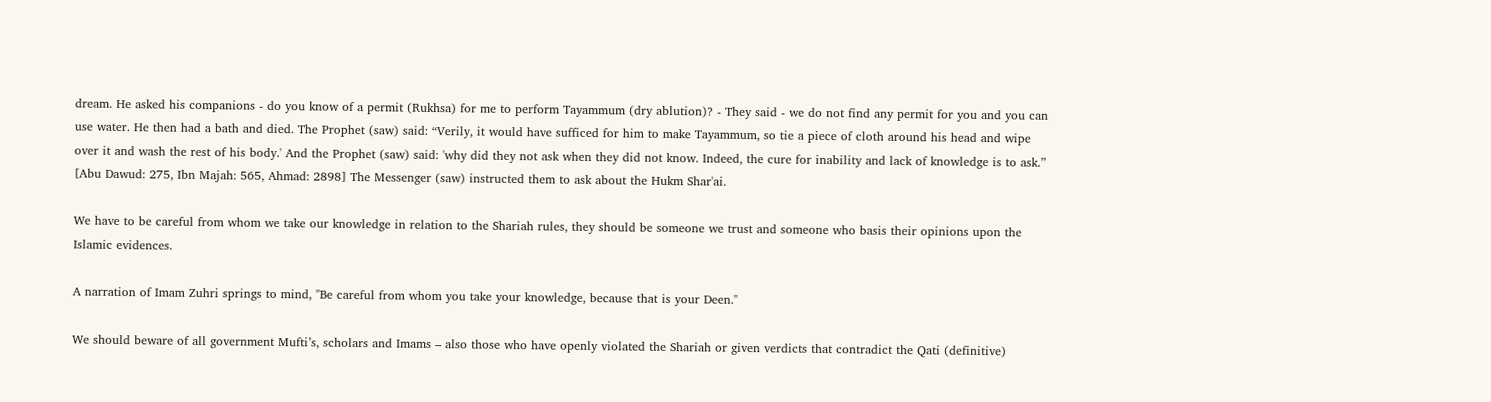dream. He asked his companions - do you know of a permit (Rukhsa) for me to perform Tayammum (dry ablution)? - They said - we do not find any permit for you and you can use water. He then had a bath and died. The Prophet (saw) said: “Verily, it would have sufficed for him to make Tayammum, so tie a piece of cloth around his head and wipe over it and wash the rest of his body.' And the Prophet (saw) said: 'why did they not ask when they did not know. Indeed, the cure for inability and lack of knowledge is to ask.” [Abu Dawud: 275, Ibn Majah: 565, Ahmad: 2898] The Messenger (saw) instructed them to ask about the Hukm Shar'ai.

We have to be careful from whom we take our knowledge in relation to the Shariah rules, they should be someone we trust and someone who basis their opinions upon the Islamic evidences.

A narration of Imam Zuhri springs to mind, "Be careful from whom you take your knowledge, because that is your Deen."

We should beware of all government Mufti’s, scholars and Imams – also those who have openly violated the Shariah or given verdicts that contradict the Qati (definitive)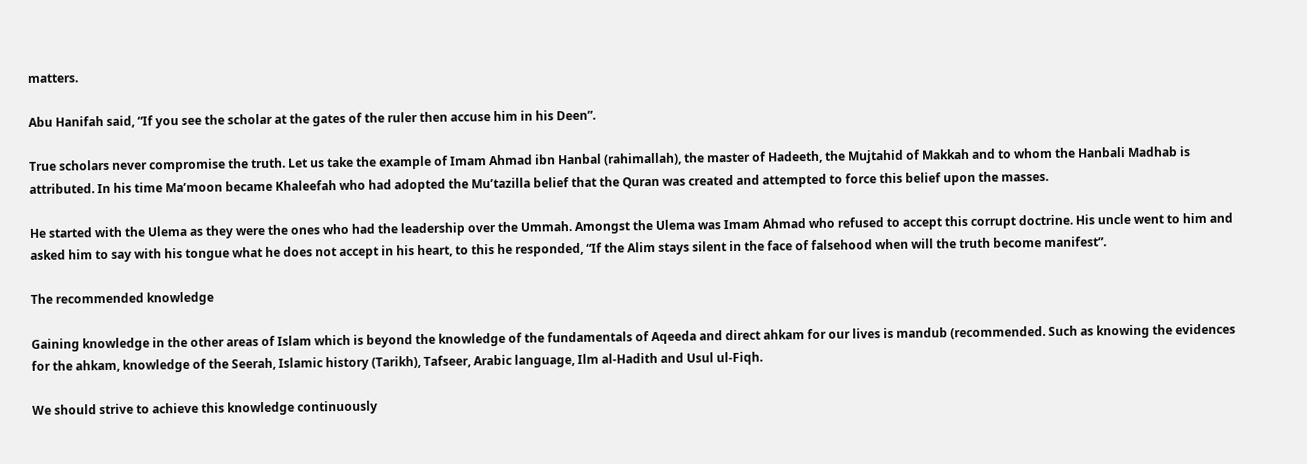matters.

Abu Hanifah said, “If you see the scholar at the gates of the ruler then accuse him in his Deen”.

True scholars never compromise the truth. Let us take the example of Imam Ahmad ibn Hanbal (rahimallah), the master of Hadeeth, the Mujtahid of Makkah and to whom the Hanbali Madhab is attributed. In his time Ma’moon became Khaleefah who had adopted the Mu’tazilla belief that the Quran was created and attempted to force this belief upon the masses.

He started with the Ulema as they were the ones who had the leadership over the Ummah. Amongst the Ulema was Imam Ahmad who refused to accept this corrupt doctrine. His uncle went to him and asked him to say with his tongue what he does not accept in his heart, to this he responded, “If the Alim stays silent in the face of falsehood when will the truth become manifest”.

The recommended knowledge

Gaining knowledge in the other areas of Islam which is beyond the knowledge of the fundamentals of Aqeeda and direct ahkam for our lives is mandub (recommended. Such as knowing the evidences for the ahkam, knowledge of the Seerah, Islamic history (Tarikh), Tafseer, Arabic language, Ilm al-Hadith and Usul ul-Fiqh.

We should strive to achieve this knowledge continuously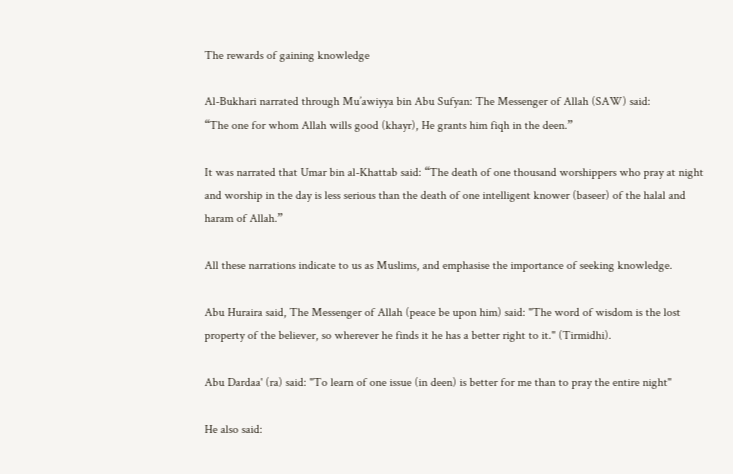The rewards of gaining knowledge

Al-Bukhari narrated through Mu’awiyya bin Abu Sufyan: The Messenger of Allah (SAW) said:
“The one for whom Allah wills good (khayr), He grants him fiqh in the deen.”

It was narrated that Umar bin al-Khattab said: “The death of one thousand worshippers who pray at night and worship in the day is less serious than the death of one intelligent knower (baseer) of the halal and haram of Allah.”

All these narrations indicate to us as Muslims, and emphasise the importance of seeking knowledge.

Abu Huraira said, The Messenger of Allah (peace be upon him) said: "The word of wisdom is the lost property of the believer, so wherever he finds it he has a better right to it." (Tirmidhi).

Abu Dardaa' (ra) said: "To learn of one issue (in deen) is better for me than to pray the entire night"

He also said: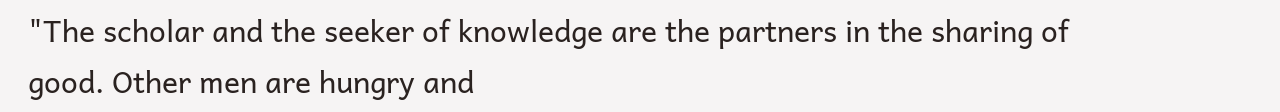"The scholar and the seeker of knowledge are the partners in the sharing of good. Other men are hungry and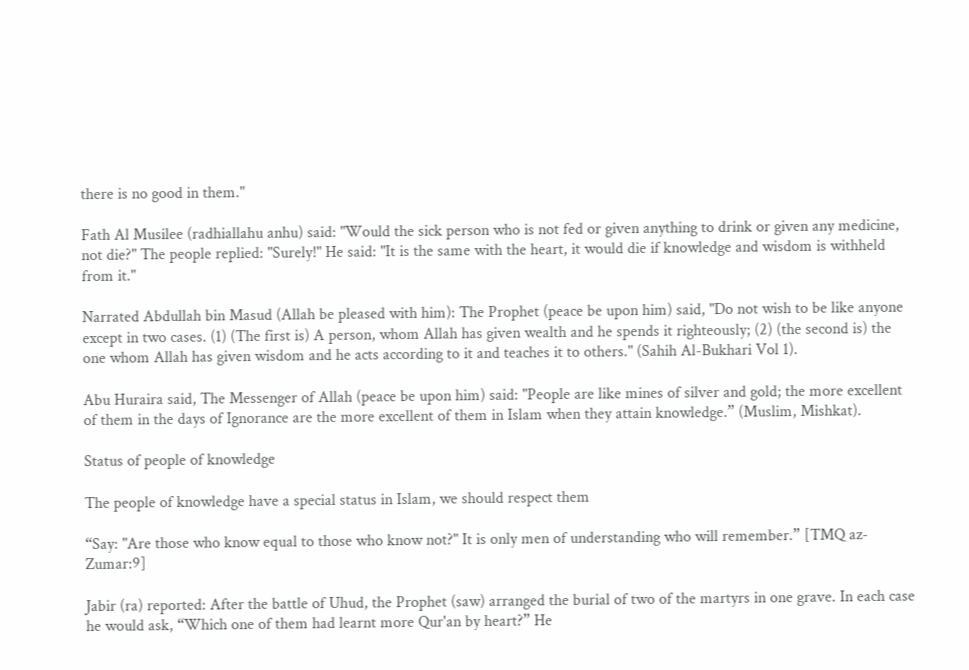there is no good in them."

Fath Al Musilee (radhiallahu anhu) said: "Would the sick person who is not fed or given anything to drink or given any medicine, not die?" The people replied: "Surely!" He said: "It is the same with the heart, it would die if knowledge and wisdom is withheld from it."

Narrated Abdullah bin Masud (Allah be pleased with him): The Prophet (peace be upon him) said, "Do not wish to be like anyone except in two cases. (1) (The first is) A person, whom Allah has given wealth and he spends it righteously; (2) (the second is) the one whom Allah has given wisdom and he acts according to it and teaches it to others." (Sahih Al-Bukhari Vol 1).

Abu Huraira said, The Messenger of Allah (peace be upon him) said: "People are like mines of silver and gold; the more excellent of them in the days of Ignorance are the more excellent of them in Islam when they attain knowledge.” (Muslim, Mishkat).

Status of people of knowledge

The people of knowledge have a special status in Islam, we should respect them

“Say: "Are those who know equal to those who know not?" It is only men of understanding who will remember.” [TMQ az-Zumar:9]

Jabir (ra) reported: After the battle of Uhud, the Prophet (saw) arranged the burial of two of the martyrs in one grave. In each case he would ask, “Which one of them had learnt more Qur'an by heart?” He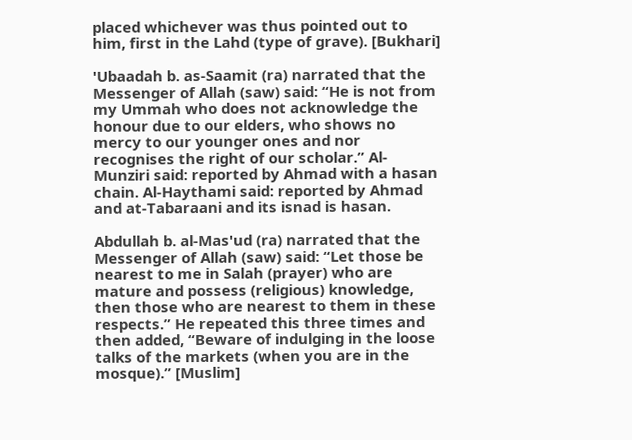placed whichever was thus pointed out to him, first in the Lahd (type of grave). [Bukhari]

'Ubaadah b. as-Saamit (ra) narrated that the Messenger of Allah (saw) said: “He is not from my Ummah who does not acknowledge the honour due to our elders, who shows no mercy to our younger ones and nor recognises the right of our scholar.” Al-Munziri said: reported by Ahmad with a hasan chain. Al-Haythami said: reported by Ahmad and at-Tabaraani and its isnad is hasan.

Abdullah b. al-Mas'ud (ra) narrated that the Messenger of Allah (saw) said: “Let those be nearest to me in Salah (prayer) who are mature and possess (religious) knowledge, then those who are nearest to them in these respects.” He repeated this three times and then added, “Beware of indulging in the loose talks of the markets (when you are in the mosque).” [Muslim]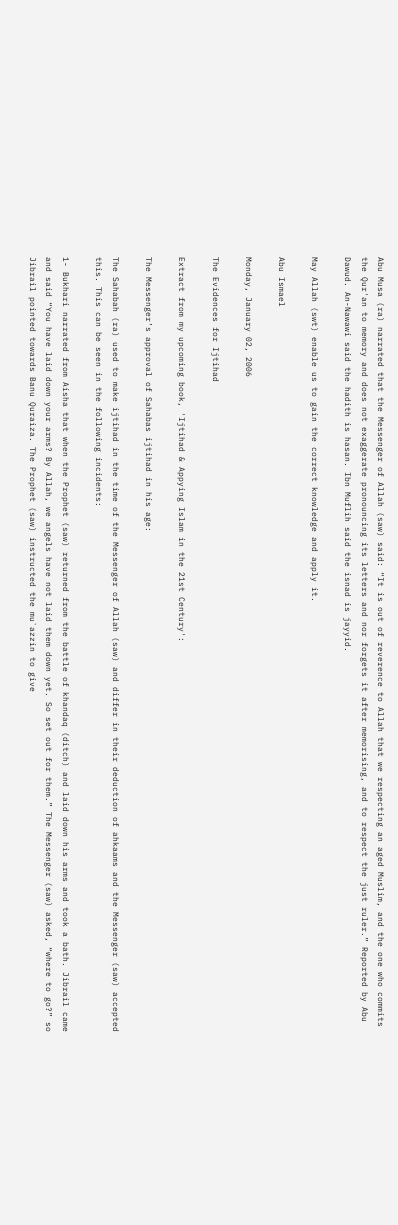Abu Musa (ra) narrated that the Messenger of Allah (saw) said: “It is out of reverence to Allah that we respecting an aged Muslim, and the one who commits the Qur'an to memory and does not exaggerate pronouncing its letters and nor forgets it after memorising, and to respect the just ruler.” Reported by Abu Dawud. An-Nawawi said the hadith is hasan. Ibn Muflih said the isnad is jayyid.

May Allah (swt) enable us to gain the correct knowledge and apply it.

Abu Ismael

Monday, January 02, 2006

The Evidences for Ijtihad

Extract from my upcoming book, 'Ijtihad & Appying Islam in the 21st Century':

The Messenger’s approval of Sahabas ijtihad in his age:

The Sahabah (ra) used to make ijtihad in the time of the Messenger of Allah (saw) and differ in their deduction of ahkaams and the Messenger (saw) accepted this. This can be seen in the following incidents:

1- Bukhari narrated from Aisha that when the Prophet (saw) returned from the battle of khandaq (ditch) and laid down his arms and took a bath. Jibrail came and said “You have laid down your arms? By Allah, we angels have not laid them down yet. So set out for them.” The Messenger (saw) asked, “where to go?” so Jibrail pointed towards Banu Quraiza. The Prophet (saw) instructed the mu`azzin to give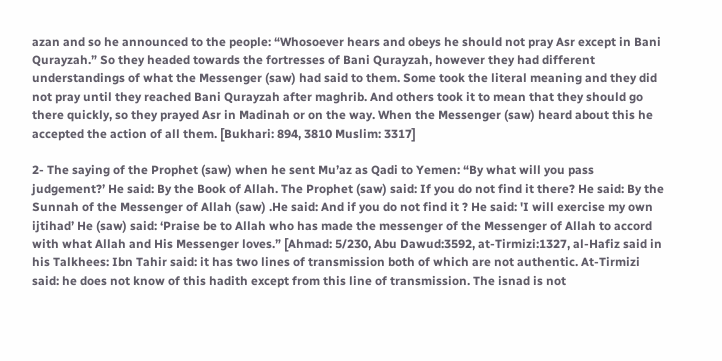azan and so he announced to the people: “Whosoever hears and obeys he should not pray Asr except in Bani Qurayzah.” So they headed towards the fortresses of Bani Qurayzah, however they had different understandings of what the Messenger (saw) had said to them. Some took the literal meaning and they did not pray until they reached Bani Qurayzah after maghrib. And others took it to mean that they should go there quickly, so they prayed Asr in Madinah or on the way. When the Messenger (saw) heard about this he accepted the action of all them. [Bukhari: 894, 3810 Muslim: 3317]

2- The saying of the Prophet (saw) when he sent Mu’az as Qadi to Yemen: “By what will you pass judgement?’ He said: By the Book of Allah. The Prophet (saw) said: If you do not find it there? He said: By the Sunnah of the Messenger of Allah (saw) .He said: And if you do not find it ? He said: 'I will exercise my own ijtihad’ He (saw) said: ‘Praise be to Allah who has made the messenger of the Messenger of Allah to accord with what Allah and His Messenger loves.” [Ahmad: 5/230, Abu Dawud:3592, at-Tirmizi:1327, al-Hafiz said in his Talkhees: Ibn Tahir said: it has two lines of transmission both of which are not authentic. At-Tirmizi said: he does not know of this hadith except from this line of transmission. The isnad is not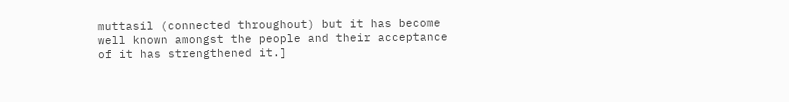muttasil (connected throughout) but it has become well known amongst the people and their acceptance of it has strengthened it.]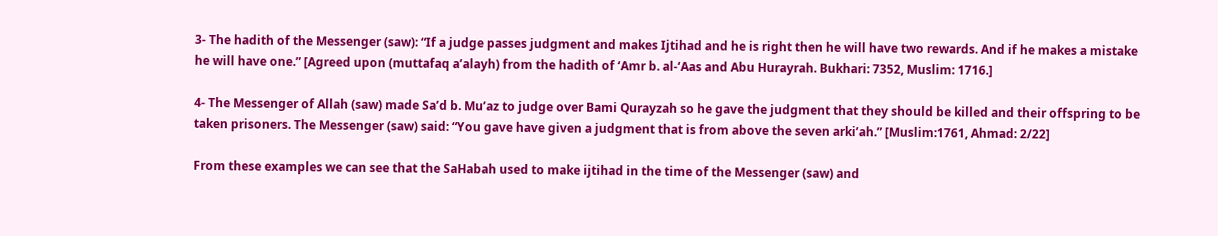3- The hadith of the Messenger (saw): “If a judge passes judgment and makes Ijtihad and he is right then he will have two rewards. And if he makes a mistake he will have one.” [Agreed upon (muttafaq a’alayh) from the hadith of ‘Amr b. al-‘Aas and Abu Hurayrah. Bukhari: 7352, Muslim: 1716.]

4- The Messenger of Allah (saw) made Sa’d b. Mu’az to judge over Bami Qurayzah so he gave the judgment that they should be killed and their offspring to be taken prisoners. The Messenger (saw) said: “You gave have given a judgment that is from above the seven arki’ah.” [Muslim:1761, Ahmad: 2/22]

From these examples we can see that the SaHabah used to make ijtihad in the time of the Messenger (saw) and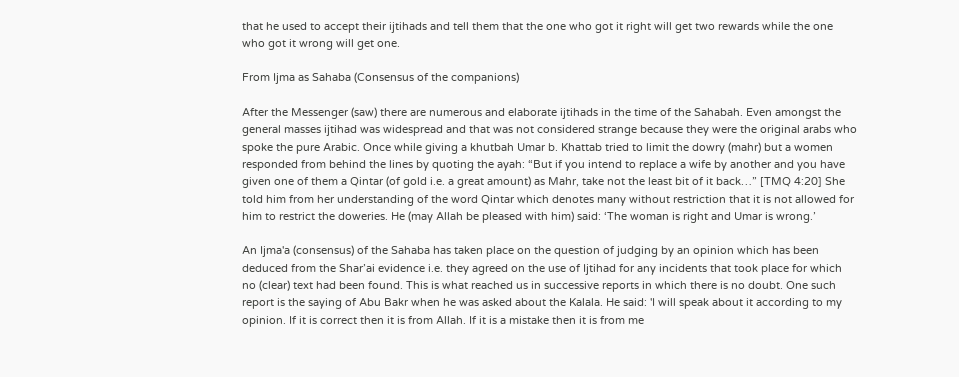that he used to accept their ijtihads and tell them that the one who got it right will get two rewards while the one who got it wrong will get one.

From Ijma as Sahaba (Consensus of the companions)

After the Messenger (saw) there are numerous and elaborate ijtihads in the time of the Sahabah. Even amongst the general masses ijtihad was widespread and that was not considered strange because they were the original arabs who spoke the pure Arabic. Once while giving a khutbah Umar b. Khattab tried to limit the dowry (mahr) but a women responded from behind the lines by quoting the ayah: “But if you intend to replace a wife by another and you have given one of them a Qintar (of gold i.e. a great amount) as Mahr, take not the least bit of it back…” [TMQ 4:20] She told him from her understanding of the word Qintar which denotes many without restriction that it is not allowed for him to restrict the doweries. He (may Allah be pleased with him) said: ‘The woman is right and Umar is wrong.’

An Ijma'a (consensus) of the Sahaba has taken place on the question of judging by an opinion which has been deduced from the Shar’ai evidence i.e. they agreed on the use of Ijtihad for any incidents that took place for which no (clear) text had been found. This is what reached us in successive reports in which there is no doubt. One such report is the saying of Abu Bakr when he was asked about the Kalala. He said: 'I will speak about it according to my opinion. If it is correct then it is from Allah. If it is a mistake then it is from me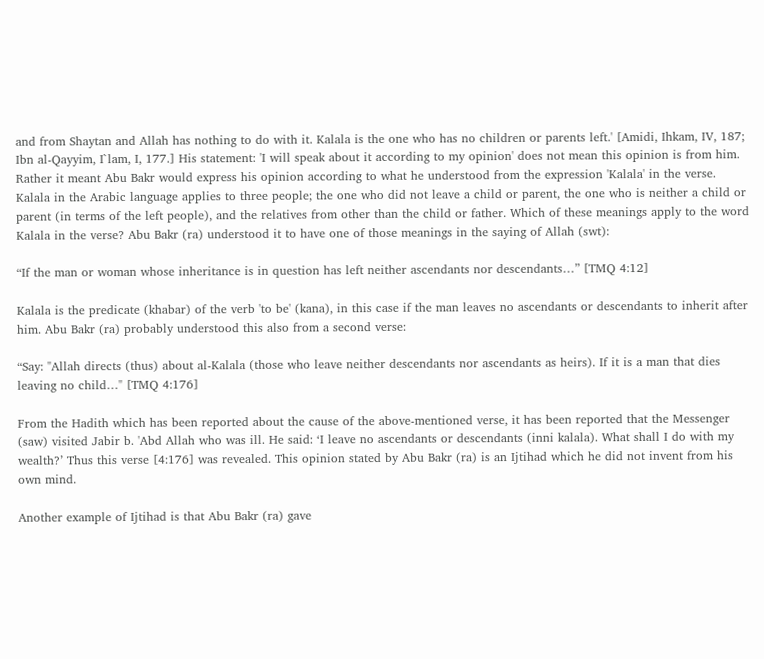and from Shaytan and Allah has nothing to do with it. Kalala is the one who has no children or parents left.' [Amidi, Ihkam, IV, 187; Ibn al-Qayyim, I`lam, I, 177.] His statement: 'I will speak about it according to my opinion' does not mean this opinion is from him. Rather it meant Abu Bakr would express his opinion according to what he understood from the expression 'Kalala' in the verse. Kalala in the Arabic language applies to three people; the one who did not leave a child or parent, the one who is neither a child or parent (in terms of the left people), and the relatives from other than the child or father. Which of these meanings apply to the word Kalala in the verse? Abu Bakr (ra) understood it to have one of those meanings in the saying of Allah (swt):

“If the man or woman whose inheritance is in question has left neither ascendants nor descendants…” [TMQ 4:12]

Kalala is the predicate (khabar) of the verb 'to be' (kana), in this case if the man leaves no ascendants or descendants to inherit after him. Abu Bakr (ra) probably understood this also from a second verse:

“Say: "Allah directs (thus) about al-Kalala (those who leave neither descendants nor ascendants as heirs). If it is a man that dies leaving no child…" [TMQ 4:176]

From the Hadith which has been reported about the cause of the above-mentioned verse, it has been reported that the Messenger (saw) visited Jabir b. 'Abd Allah who was ill. He said: ‘I leave no ascendants or descendants (inni kalala). What shall I do with my wealth?’ Thus this verse [4:176] was revealed. This opinion stated by Abu Bakr (ra) is an Ijtihad which he did not invent from his own mind.

Another example of Ijtihad is that Abu Bakr (ra) gave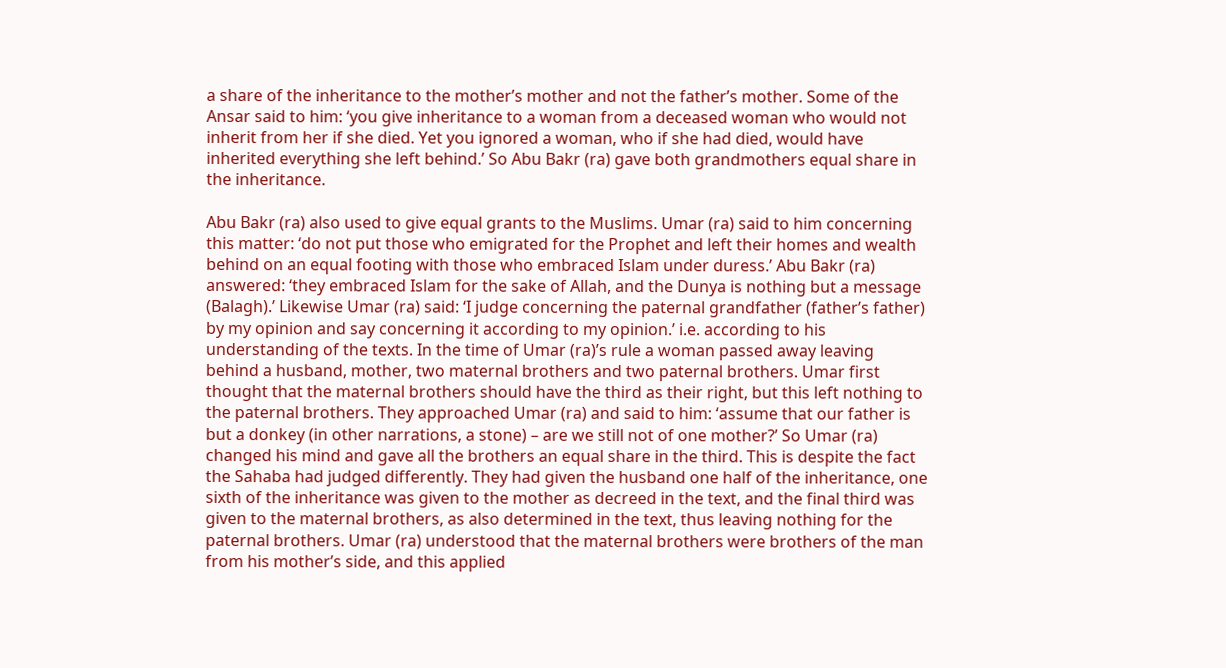a share of the inheritance to the mother’s mother and not the father’s mother. Some of the Ansar said to him: ‘you give inheritance to a woman from a deceased woman who would not inherit from her if she died. Yet you ignored a woman, who if she had died, would have inherited everything she left behind.’ So Abu Bakr (ra) gave both grandmothers equal share in the inheritance.

Abu Bakr (ra) also used to give equal grants to the Muslims. Umar (ra) said to him concerning this matter: ‘do not put those who emigrated for the Prophet and left their homes and wealth behind on an equal footing with those who embraced Islam under duress.’ Abu Bakr (ra) answered: ‘they embraced Islam for the sake of Allah, and the Dunya is nothing but a message (Balagh).’ Likewise Umar (ra) said: ‘I judge concerning the paternal grandfather (father’s father) by my opinion and say concerning it according to my opinion.’ i.e. according to his understanding of the texts. In the time of Umar (ra)’s rule a woman passed away leaving behind a husband, mother, two maternal brothers and two paternal brothers. Umar first thought that the maternal brothers should have the third as their right, but this left nothing to the paternal brothers. They approached Umar (ra) and said to him: ‘assume that our father is but a donkey (in other narrations, a stone) – are we still not of one mother?’ So Umar (ra) changed his mind and gave all the brothers an equal share in the third. This is despite the fact the Sahaba had judged differently. They had given the husband one half of the inheritance, one sixth of the inheritance was given to the mother as decreed in the text, and the final third was given to the maternal brothers, as also determined in the text, thus leaving nothing for the paternal brothers. Umar (ra) understood that the maternal brothers were brothers of the man from his mother’s side, and this applied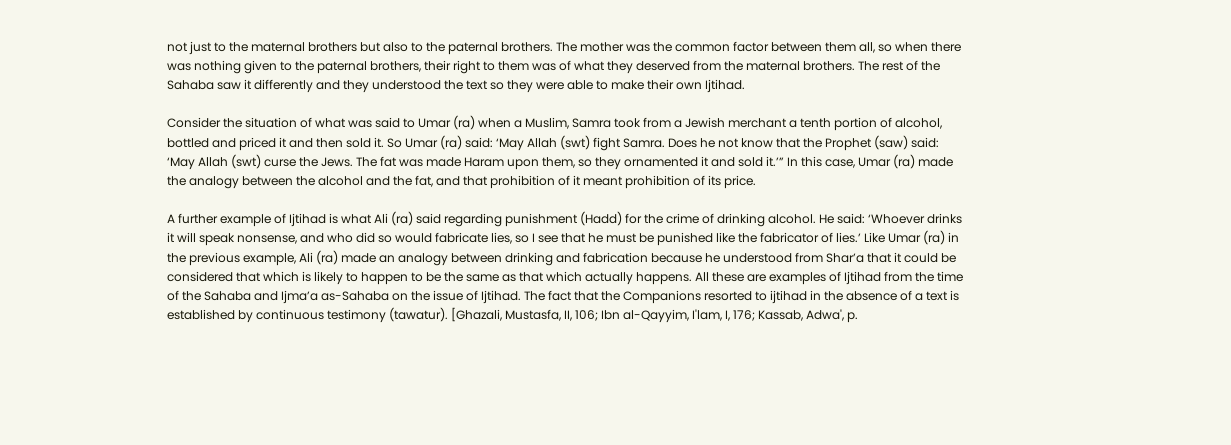not just to the maternal brothers but also to the paternal brothers. The mother was the common factor between them all, so when there was nothing given to the paternal brothers, their right to them was of what they deserved from the maternal brothers. The rest of the Sahaba saw it differently and they understood the text so they were able to make their own Ijtihad.

Consider the situation of what was said to Umar (ra) when a Muslim, Samra took from a Jewish merchant a tenth portion of alcohol, bottled and priced it and then sold it. So Umar (ra) said: ‘May Allah (swt) fight Samra. Does he not know that the Prophet (saw) said: ‘May Allah (swt) curse the Jews. The fat was made Haram upon them, so they ornamented it and sold it.’” In this case, Umar (ra) made the analogy between the alcohol and the fat, and that prohibition of it meant prohibition of its price.

A further example of Ijtihad is what Ali (ra) said regarding punishment (Hadd) for the crime of drinking alcohol. He said: ‘Whoever drinks it will speak nonsense, and who did so would fabricate lies, so I see that he must be punished like the fabricator of lies.’ Like Umar (ra) in the previous example, Ali (ra) made an analogy between drinking and fabrication because he understood from Shar’a that it could be considered that which is likely to happen to be the same as that which actually happens. All these are examples of Ijtihad from the time of the Sahaba and Ijma’a as-Sahaba on the issue of Ijtihad. The fact that the Companions resorted to ijtihad in the absence of a text is established by continuous testimony (tawatur). [Ghazali, Mustasfa, II, 106; Ibn al-Qayyim, I'lam, I, 176; Kassab, Adwa', p.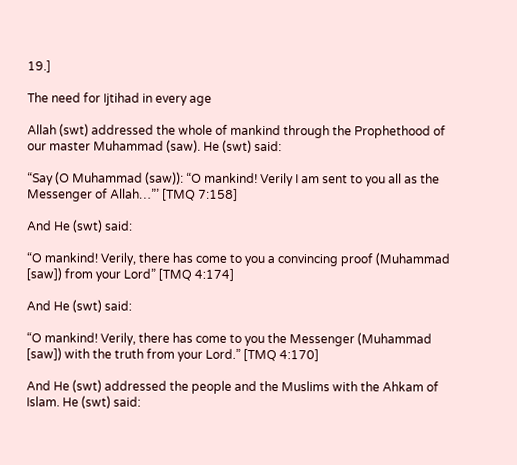19.]

The need for Ijtihad in every age

Allah (swt) addressed the whole of mankind through the Prophethood of our master Muhammad (saw). He (swt) said:

“Say (O Muhammad (saw)): “O mankind! Verily I am sent to you all as the Messenger of Allah…”’ [TMQ 7:158]

And He (swt) said:

“O mankind! Verily, there has come to you a convincing proof (Muhammad [saw]) from your Lord” [TMQ 4:174]

And He (swt) said:

“O mankind! Verily, there has come to you the Messenger (Muhammad [saw]) with the truth from your Lord.” [TMQ 4:170]

And He (swt) addressed the people and the Muslims with the Ahkam of Islam. He (swt) said: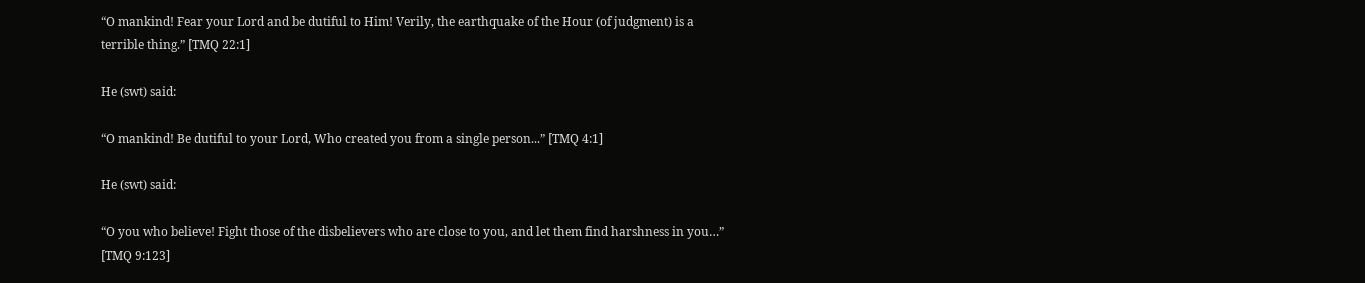“O mankind! Fear your Lord and be dutiful to Him! Verily, the earthquake of the Hour (of judgment) is a terrible thing.” [TMQ 22:1]

He (swt) said:

“O mankind! Be dutiful to your Lord, Who created you from a single person...” [TMQ 4:1]

He (swt) said:

“O you who believe! Fight those of the disbelievers who are close to you, and let them find harshness in you…” [TMQ 9:123]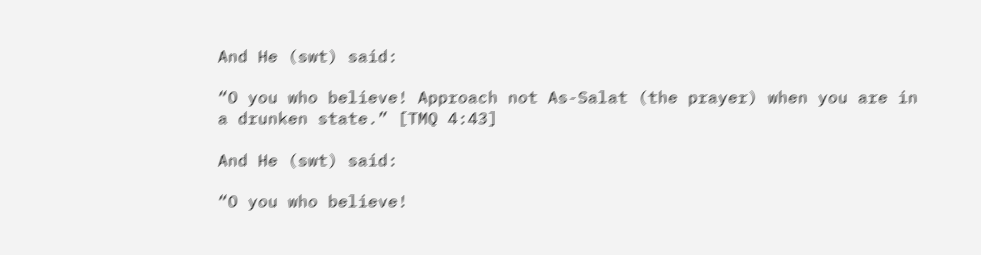And He (swt) said:

“O you who believe! Approach not As-Salat (the prayer) when you are in a drunken state.” [TMQ 4:43]

And He (swt) said:

“O you who believe!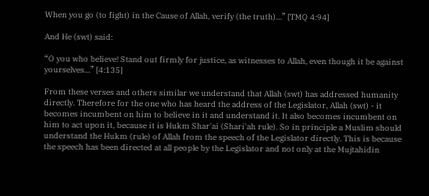When you go (to fight) in the Cause of Allah, verify (the truth)...” [TMQ 4:94]

And He (swt) said:

“O you who believe! Stand out firmly for justice, as witnesses to Allah, even though it be against yourselves...” [4:135]

From these verses and others similar we understand that Allah (swt) has addressed humanity directly. Therefore for the one who has heard the address of the Legislator, Allah (swt) - it becomes incumbent on him to believe in it and understand it. It also becomes incumbent on him to act upon it, because it is Hukm Shar'ai (Shari'ah rule). So in principle a Muslim should understand the Hukm (rule) of Allah from the speech of the Legislator directly. This is because the speech has been directed at all people by the Legislator and not only at the Mujtahidin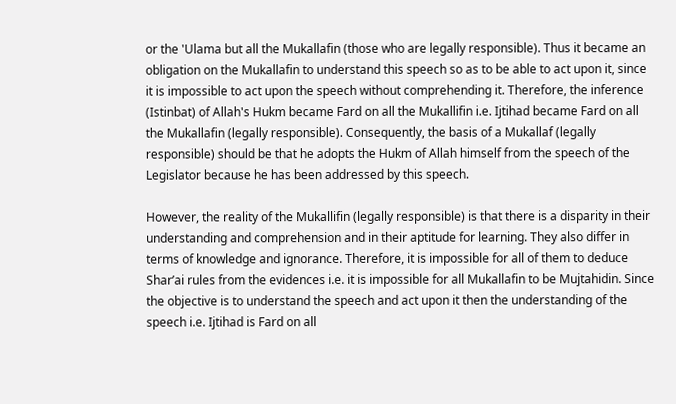or the 'Ulama but all the Mukallafin (those who are legally responsible). Thus it became an obligation on the Mukallafin to understand this speech so as to be able to act upon it, since it is impossible to act upon the speech without comprehending it. Therefore, the inference (Istinbat) of Allah's Hukm became Fard on all the Mukallifin i.e. Ijtihad became Fard on all the Mukallafin (legally responsible). Consequently, the basis of a Mukallaf (legally responsible) should be that he adopts the Hukm of Allah himself from the speech of the Legislator because he has been addressed by this speech.

However, the reality of the Mukallifin (legally responsible) is that there is a disparity in their understanding and comprehension and in their aptitude for learning. They also differ in terms of knowledge and ignorance. Therefore, it is impossible for all of them to deduce Shar’ai rules from the evidences i.e. it is impossible for all Mukallafin to be Mujtahidin. Since the objective is to understand the speech and act upon it then the understanding of the speech i.e. Ijtihad is Fard on all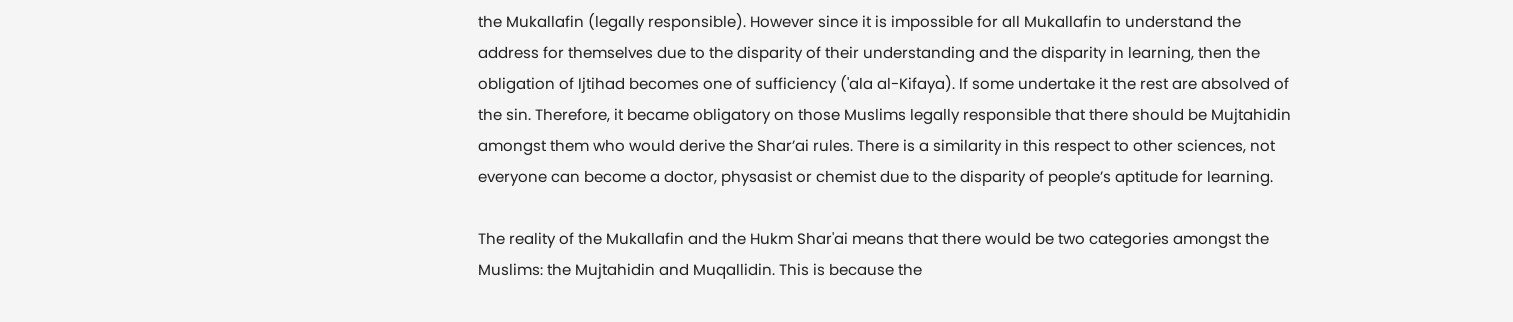the Mukallafin (legally responsible). However since it is impossible for all Mukallafin to understand the address for themselves due to the disparity of their understanding and the disparity in learning, then the obligation of Ijtihad becomes one of sufficiency ('ala al-Kifaya). If some undertake it the rest are absolved of the sin. Therefore, it became obligatory on those Muslims legally responsible that there should be Mujtahidin amongst them who would derive the Shar’ai rules. There is a similarity in this respect to other sciences, not everyone can become a doctor, physasist or chemist due to the disparity of people’s aptitude for learning.

The reality of the Mukallafin and the Hukm Shar'ai means that there would be two categories amongst the Muslims: the Mujtahidin and Muqallidin. This is because the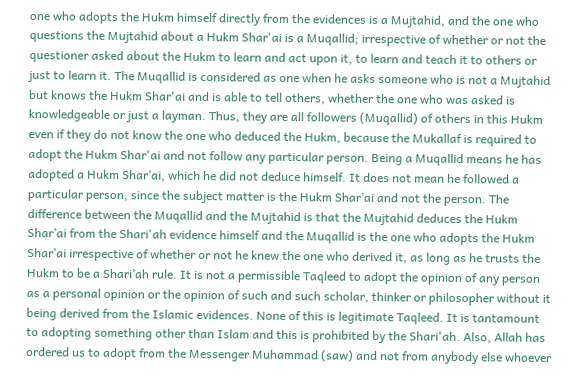one who adopts the Hukm himself directly from the evidences is a Mujtahid, and the one who questions the Mujtahid about a Hukm Shar'ai is a Muqallid; irrespective of whether or not the questioner asked about the Hukm to learn and act upon it, to learn and teach it to others or just to learn it. The Muqallid is considered as one when he asks someone who is not a Mujtahid but knows the Hukm Shar'ai and is able to tell others, whether the one who was asked is knowledgeable or just a layman. Thus, they are all followers (Muqallid) of others in this Hukm even if they do not know the one who deduced the Hukm, because the Mukallaf is required to adopt the Hukm Shar'ai and not follow any particular person. Being a Muqallid means he has adopted a Hukm Shar’ai, which he did not deduce himself. It does not mean he followed a particular person, since the subject matter is the Hukm Shar’ai and not the person. The difference between the Muqallid and the Mujtahid is that the Mujtahid deduces the Hukm Shar’ai from the Shari'ah evidence himself and the Muqallid is the one who adopts the Hukm Shar’ai irrespective of whether or not he knew the one who derived it, as long as he trusts the Hukm to be a Shari’ah rule. It is not a permissible Taqleed to adopt the opinion of any person as a personal opinion or the opinion of such and such scholar, thinker or philosopher without it being derived from the Islamic evidences. None of this is legitimate Taqleed. It is tantamount to adopting something other than Islam and this is prohibited by the Shari'ah. Also, Allah has ordered us to adopt from the Messenger Muhammad (saw) and not from anybody else whoever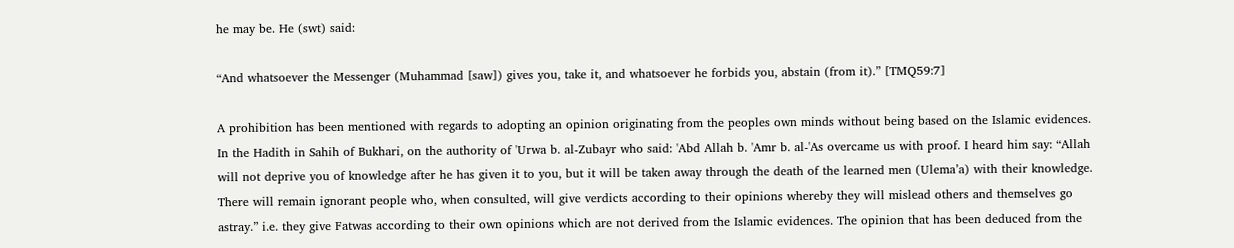he may be. He (swt) said:

“And whatsoever the Messenger (Muhammad [saw]) gives you, take it, and whatsoever he forbids you, abstain (from it).” [TMQ59:7]

A prohibition has been mentioned with regards to adopting an opinion originating from the peoples own minds without being based on the Islamic evidences. In the Hadith in Sahih of Bukhari, on the authority of 'Urwa b. al-Zubayr who said: 'Abd Allah b. 'Amr b. al-'As overcame us with proof. I heard him say: “Allah will not deprive you of knowledge after he has given it to you, but it will be taken away through the death of the learned men (Ulema’a) with their knowledge. There will remain ignorant people who, when consulted, will give verdicts according to their opinions whereby they will mislead others and themselves go astray.” i.e. they give Fatwas according to their own opinions which are not derived from the Islamic evidences. The opinion that has been deduced from the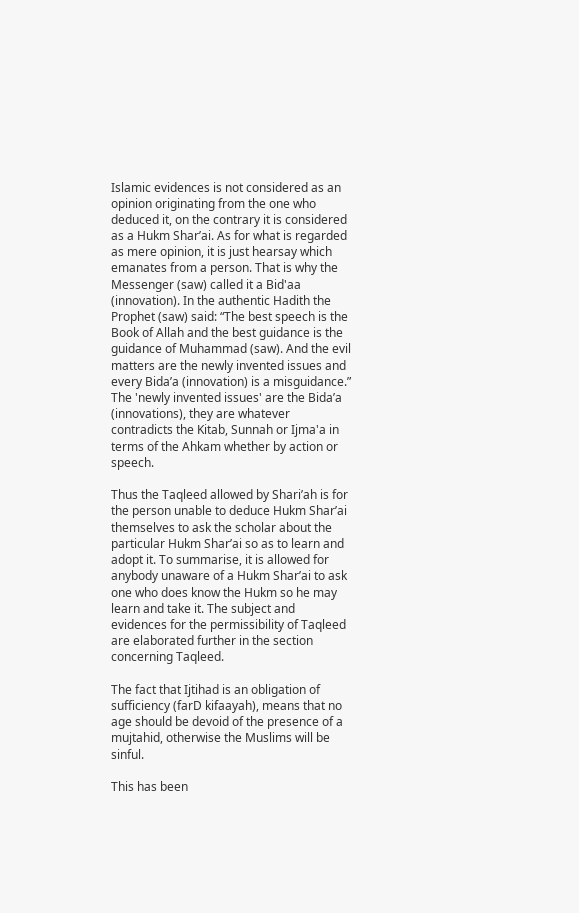Islamic evidences is not considered as an opinion originating from the one who deduced it, on the contrary it is considered as a Hukm Shar’ai. As for what is regarded as mere opinion, it is just hearsay which emanates from a person. That is why the Messenger (saw) called it a Bid'aa (innovation). In the authentic Hadith the Prophet (saw) said: “The best speech is the Book of Allah and the best guidance is the guidance of Muhammad (saw). And the evil matters are the newly invented issues and every Bida’a (innovation) is a misguidance.” The 'newly invented issues' are the Bida’a (innovations), they are whatever contradicts the Kitab, Sunnah or Ijma'a in terms of the Ahkam whether by action or speech.

Thus the Taqleed allowed by Shari’ah is for the person unable to deduce Hukm Shar’ai themselves to ask the scholar about the particular Hukm Shar’ai so as to learn and adopt it. To summarise, it is allowed for anybody unaware of a Hukm Shar’ai to ask one who does know the Hukm so he may learn and take it. The subject and evidences for the permissibility of Taqleed are elaborated further in the section concerning Taqleed.

The fact that Ijtihad is an obligation of sufficiency (farD kifaayah), means that no age should be devoid of the presence of a mujtahid, otherwise the Muslims will be sinful.

This has been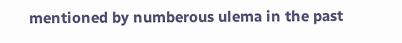mentioned by numberous ulema in the past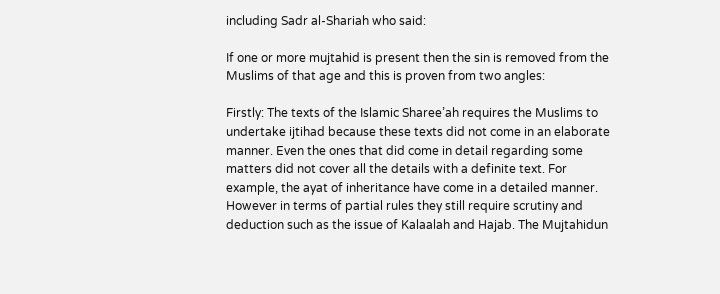including Sadr al-Shariah who said:

If one or more mujtahid is present then the sin is removed from the Muslims of that age and this is proven from two angles:

Firstly: The texts of the Islamic Sharee’ah requires the Muslims to undertake ijtihad because these texts did not come in an elaborate manner. Even the ones that did come in detail regarding some matters did not cover all the details with a definite text. For example, the ayat of inheritance have come in a detailed manner. However in terms of partial rules they still require scrutiny and deduction such as the issue of Kalaalah and Hajab. The Mujtahidun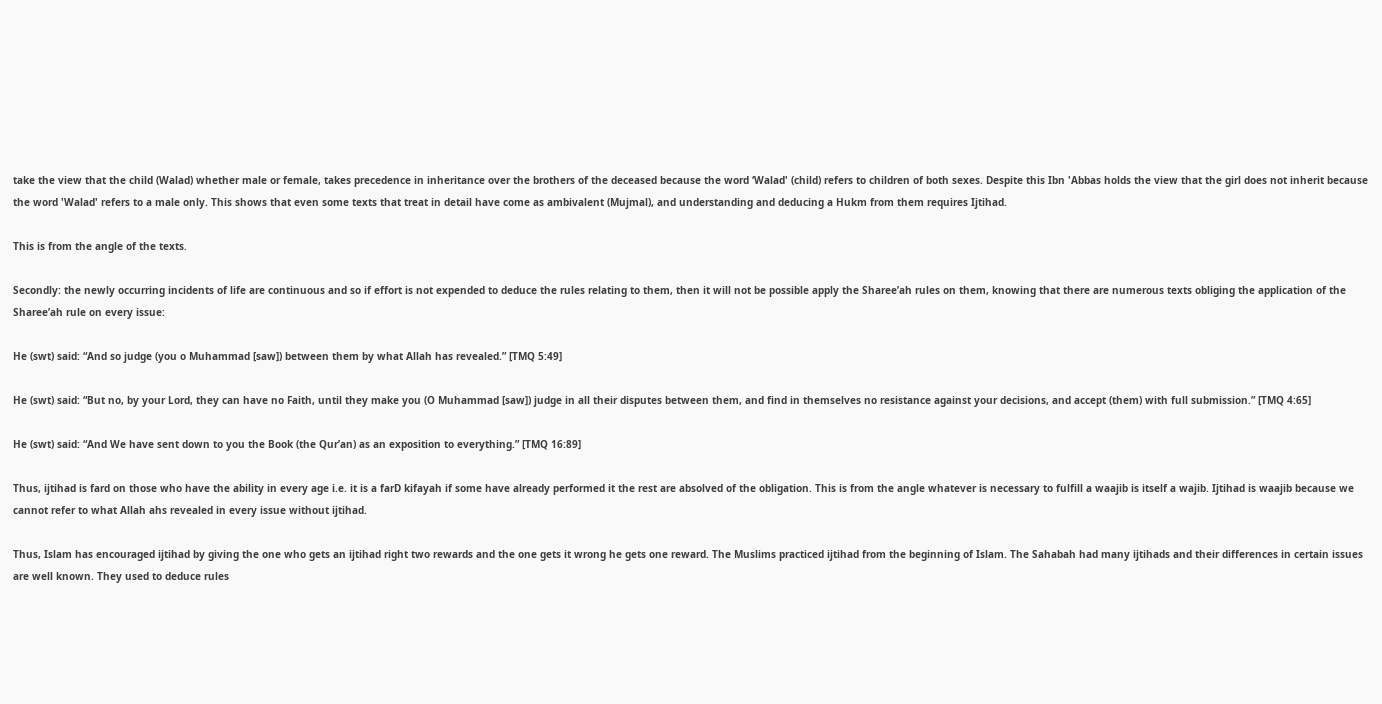take the view that the child (Walad) whether male or female, takes precedence in inheritance over the brothers of the deceased because the word ‘Walad' (child) refers to children of both sexes. Despite this Ibn 'Abbas holds the view that the girl does not inherit because the word 'Walad' refers to a male only. This shows that even some texts that treat in detail have come as ambivalent (Mujmal), and understanding and deducing a Hukm from them requires Ijtihad.

This is from the angle of the texts.

Secondly: the newly occurring incidents of life are continuous and so if effort is not expended to deduce the rules relating to them, then it will not be possible apply the Sharee’ah rules on them, knowing that there are numerous texts obliging the application of the Sharee’ah rule on every issue:

He (swt) said: “And so judge (you o Muhammad [saw]) between them by what Allah has revealed.” [TMQ 5:49]

He (swt) said: “But no, by your Lord, they can have no Faith, until they make you (O Muhammad [saw]) judge in all their disputes between them, and find in themselves no resistance against your decisions, and accept (them) with full submission.” [TMQ 4:65]

He (swt) said: “And We have sent down to you the Book (the Qur’an) as an exposition to everything.” [TMQ 16:89]

Thus, ijtihad is fard on those who have the ability in every age i.e. it is a farD kifayah if some have already performed it the rest are absolved of the obligation. This is from the angle whatever is necessary to fulfill a waajib is itself a wajib. Ijtihad is waajib because we cannot refer to what Allah ahs revealed in every issue without ijtihad.

Thus, Islam has encouraged ijtihad by giving the one who gets an ijtihad right two rewards and the one gets it wrong he gets one reward. The Muslims practiced ijtihad from the beginning of Islam. The Sahabah had many ijtihads and their differences in certain issues are well known. They used to deduce rules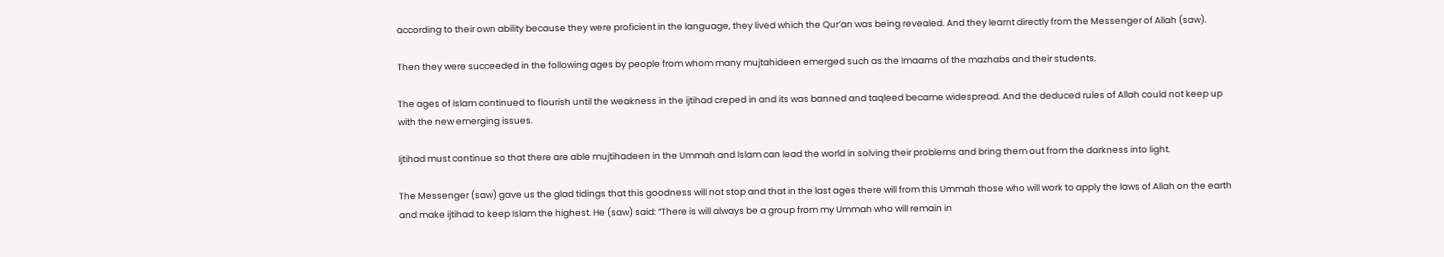according to their own ability because they were proficient in the language, they lived which the Qur’an was being revealed. And they learnt directly from the Messenger of Allah (saw).

Then they were succeeded in the following ages by people from whom many mujtahideen emerged such as the Imaams of the mazhabs and their students.

The ages of Islam continued to flourish until the weakness in the ijtihad creped in and its was banned and taqleed became widespread. And the deduced rules of Allah could not keep up with the new emerging issues.

Ijtihad must continue so that there are able mujtihadeen in the Ummah and Islam can lead the world in solving their problems and bring them out from the darkness into light.

The Messenger (saw) gave us the glad tidings that this goodness will not stop and that in the last ages there will from this Ummah those who will work to apply the laws of Allah on the earth and make ijtihad to keep Islam the highest. He (saw) said: “There is will always be a group from my Ummah who will remain in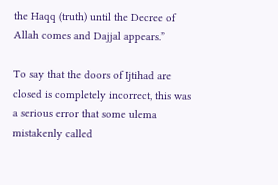the Haqq (truth) until the Decree of Allah comes and Dajjal appears.”

To say that the doors of Ijtihad are closed is completely incorrect, this was a serious error that some ulema mistakenly called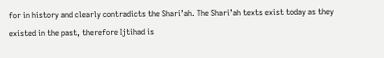for in history and clearly contradicts the Shari’ah. The Shari’ah texts exist today as they existed in the past, therefore Ijtihad is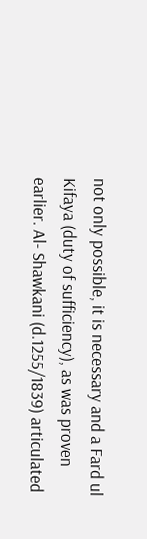not only possible, it is necessary and a Fard ul Kifaya (duty of sufficiency), as was proven earlier. Al- Shawkani (d.1255/1839) articulated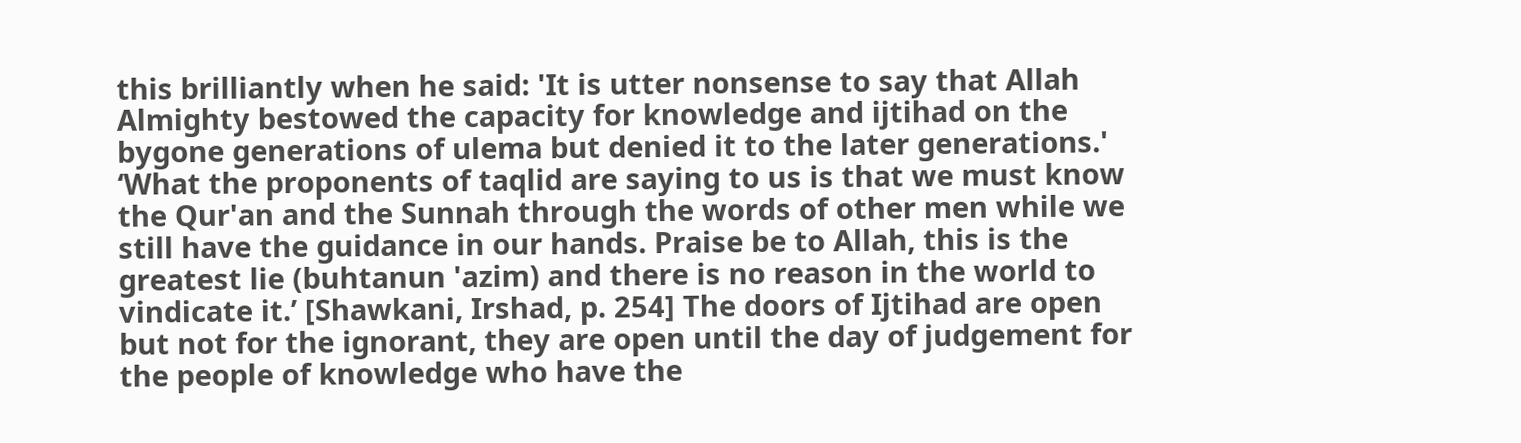this brilliantly when he said: 'It is utter nonsense to say that Allah Almighty bestowed the capacity for knowledge and ijtihad on the bygone generations of ulema but denied it to the later generations.' ‘What the proponents of taqlid are saying to us is that we must know the Qur'an and the Sunnah through the words of other men while we still have the guidance in our hands. Praise be to Allah, this is the greatest lie (buhtanun 'azim) and there is no reason in the world to vindicate it.’ [Shawkani, Irshad, p. 254] The doors of Ijtihad are open but not for the ignorant, they are open until the day of judgement for the people of knowledge who have the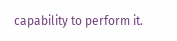capability to perform it.